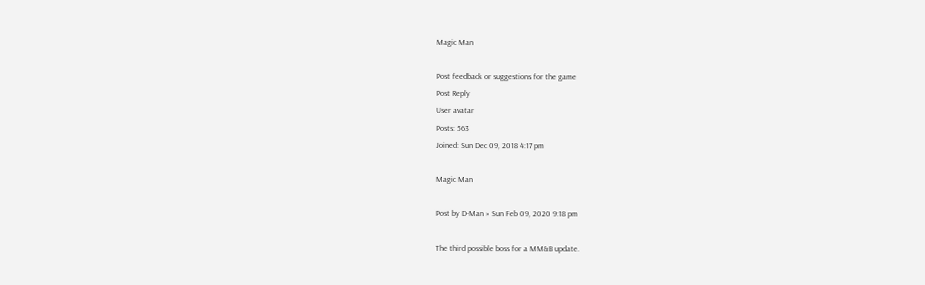Magic Man

Post feedback or suggestions for the game
Post Reply
User avatar
Posts: 563
Joined: Sun Dec 09, 2018 4:17 pm

Magic Man

Post by D-Man » Sun Feb 09, 2020 9:18 pm

The third possible boss for a MM&B update.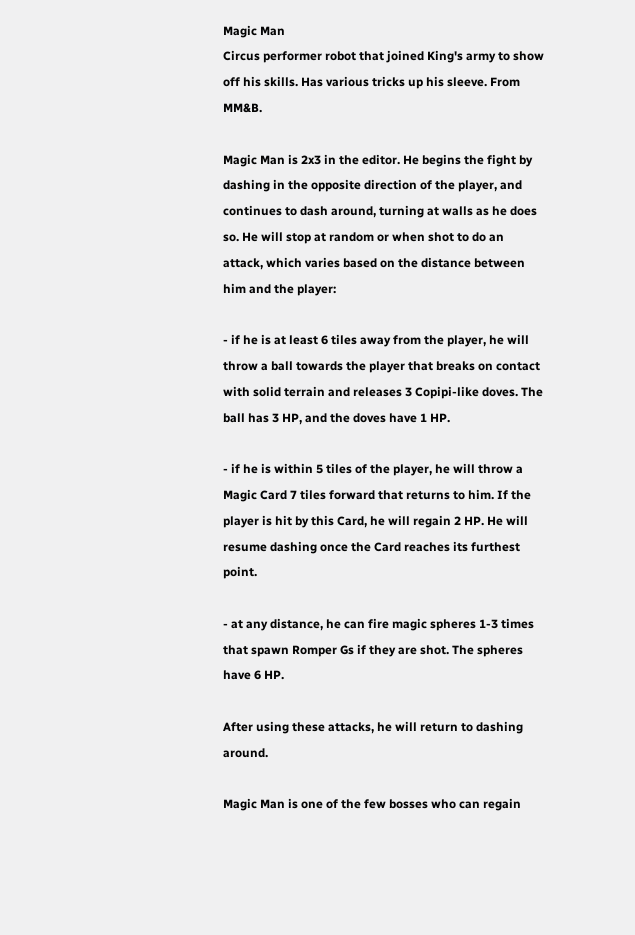Magic Man
Circus performer robot that joined King's army to show off his skills. Has various tricks up his sleeve. From MM&B.

Magic Man is 2x3 in the editor. He begins the fight by dashing in the opposite direction of the player, and continues to dash around, turning at walls as he does so. He will stop at random or when shot to do an attack, which varies based on the distance between him and the player:

- if he is at least 6 tiles away from the player, he will throw a ball towards the player that breaks on contact with solid terrain and releases 3 Copipi-like doves. The ball has 3 HP, and the doves have 1 HP.

- if he is within 5 tiles of the player, he will throw a Magic Card 7 tiles forward that returns to him. If the player is hit by this Card, he will regain 2 HP. He will resume dashing once the Card reaches its furthest point.

- at any distance, he can fire magic spheres 1-3 times that spawn Romper Gs if they are shot. The spheres have 6 HP.

After using these attacks, he will return to dashing around.

Magic Man is one of the few bosses who can regain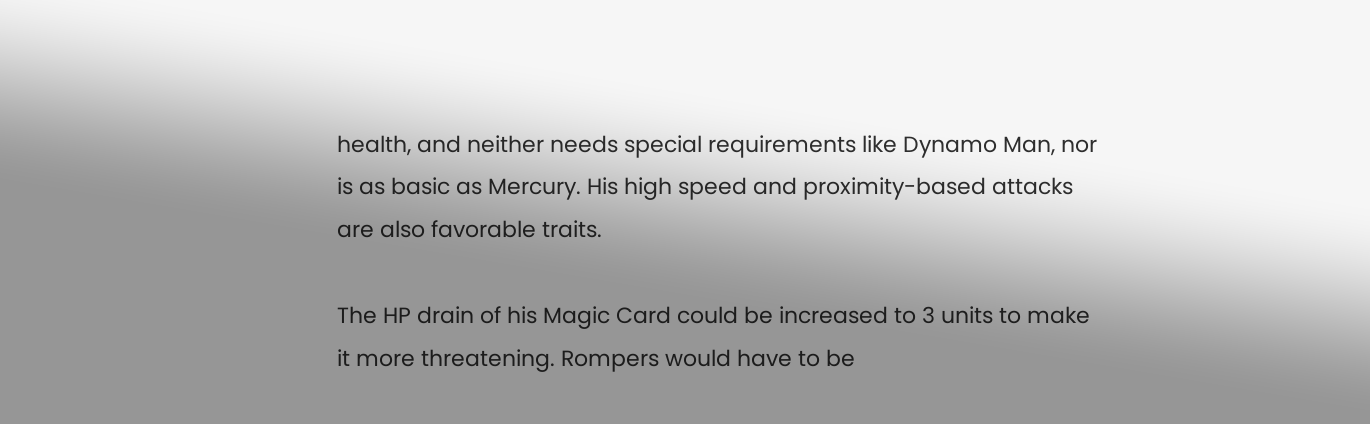health, and neither needs special requirements like Dynamo Man, nor is as basic as Mercury. His high speed and proximity-based attacks are also favorable traits.

The HP drain of his Magic Card could be increased to 3 units to make it more threatening. Rompers would have to be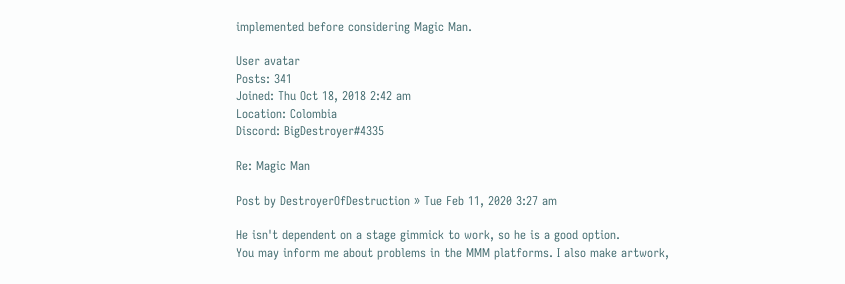implemented before considering Magic Man.

User avatar
Posts: 341
Joined: Thu Oct 18, 2018 2:42 am
Location: Colombia
Discord: BigDestroyer#4335

Re: Magic Man

Post by DestroyerOfDestruction » Tue Feb 11, 2020 3:27 am

He isn't dependent on a stage gimmick to work, so he is a good option.
You may inform me about problems in the MMM platforms. I also make artwork,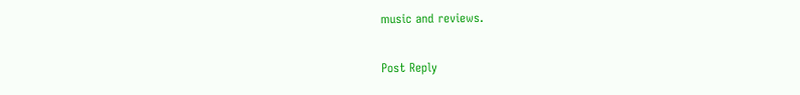music and reviews.

Post Reply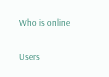Who is online

Users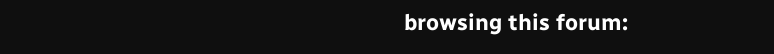browsing this forum: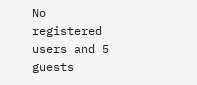No registered users and 5 guests